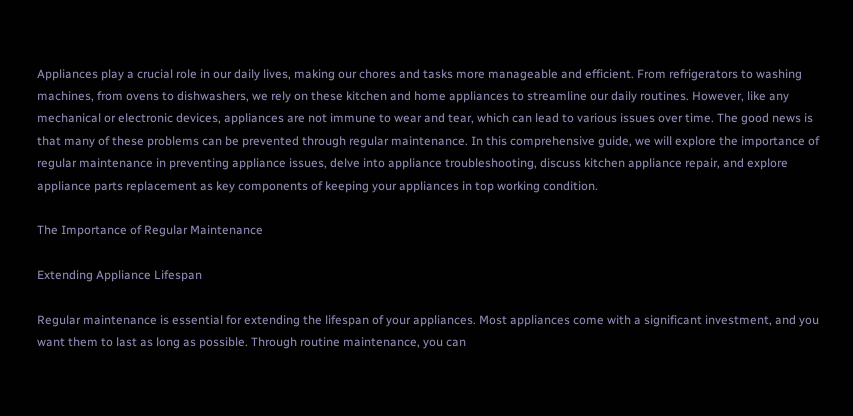Appliances play a crucial role in our daily lives, making our chores and tasks more manageable and efficient. From refrigerators to washing machines, from ovens to dishwashers, we rely on these kitchen and home appliances to streamline our daily routines. However, like any mechanical or electronic devices, appliances are not immune to wear and tear, which can lead to various issues over time. The good news is that many of these problems can be prevented through regular maintenance. In this comprehensive guide, we will explore the importance of regular maintenance in preventing appliance issues, delve into appliance troubleshooting, discuss kitchen appliance repair, and explore appliance parts replacement as key components of keeping your appliances in top working condition.

The Importance of Regular Maintenance

Extending Appliance Lifespan

Regular maintenance is essential for extending the lifespan of your appliances. Most appliances come with a significant investment, and you want them to last as long as possible. Through routine maintenance, you can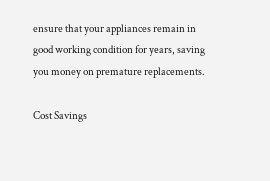ensure that your appliances remain in good working condition for years, saving you money on premature replacements.

Cost Savings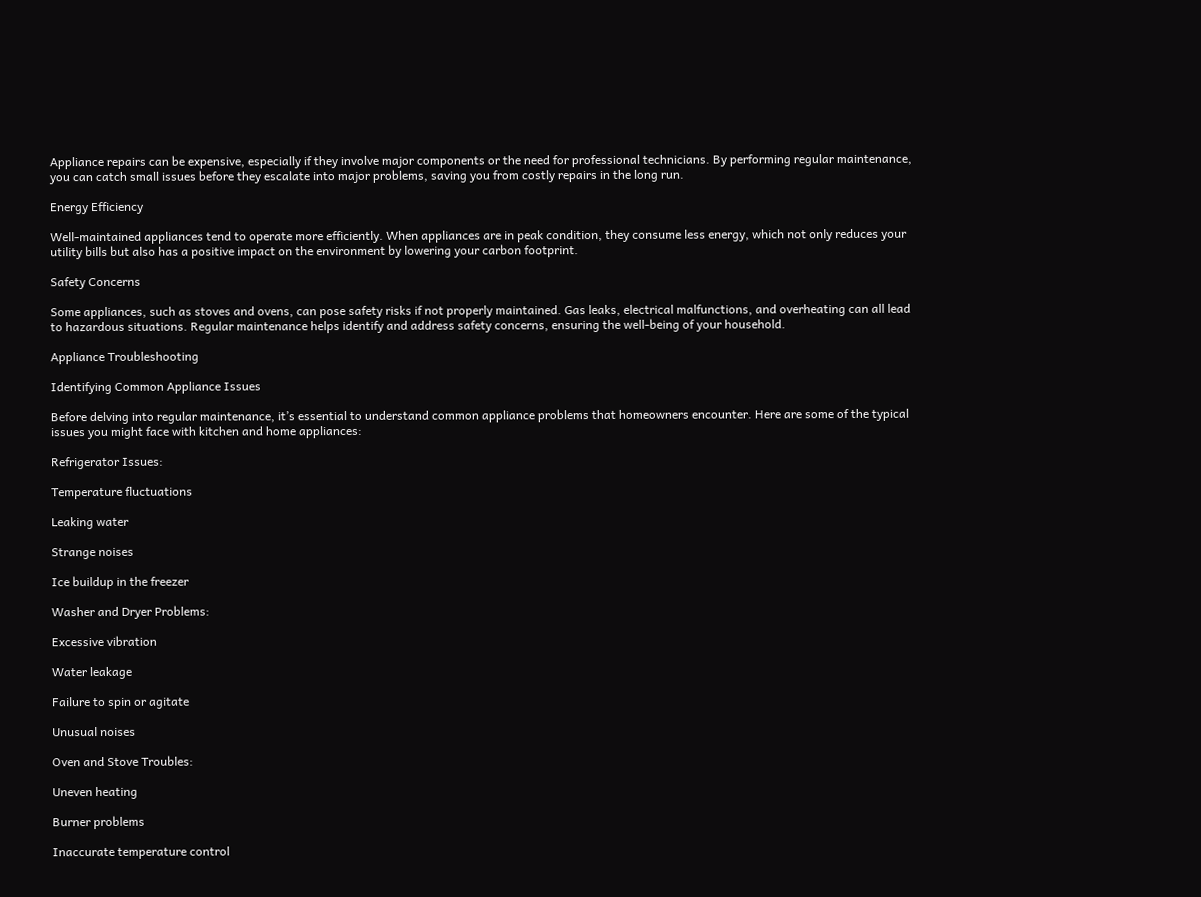Appliance repairs can be expensive, especially if they involve major components or the need for professional technicians. By performing regular maintenance, you can catch small issues before they escalate into major problems, saving you from costly repairs in the long run.

Energy Efficiency

Well-maintained appliances tend to operate more efficiently. When appliances are in peak condition, they consume less energy, which not only reduces your utility bills but also has a positive impact on the environment by lowering your carbon footprint.

Safety Concerns

Some appliances, such as stoves and ovens, can pose safety risks if not properly maintained. Gas leaks, electrical malfunctions, and overheating can all lead to hazardous situations. Regular maintenance helps identify and address safety concerns, ensuring the well-being of your household.

Appliance Troubleshooting

Identifying Common Appliance Issues

Before delving into regular maintenance, it’s essential to understand common appliance problems that homeowners encounter. Here are some of the typical issues you might face with kitchen and home appliances:

Refrigerator Issues:

Temperature fluctuations

Leaking water

Strange noises

Ice buildup in the freezer

Washer and Dryer Problems:

Excessive vibration

Water leakage

Failure to spin or agitate

Unusual noises

Oven and Stove Troubles:

Uneven heating

Burner problems

Inaccurate temperature control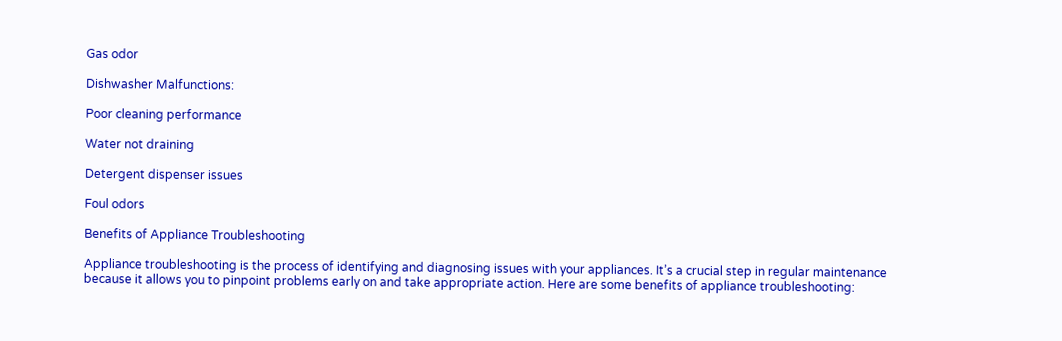Gas odor

Dishwasher Malfunctions:

Poor cleaning performance

Water not draining

Detergent dispenser issues

Foul odors

Benefits of Appliance Troubleshooting

Appliance troubleshooting is the process of identifying and diagnosing issues with your appliances. It’s a crucial step in regular maintenance because it allows you to pinpoint problems early on and take appropriate action. Here are some benefits of appliance troubleshooting: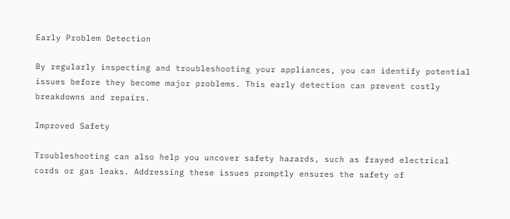Early Problem Detection

By regularly inspecting and troubleshooting your appliances, you can identify potential issues before they become major problems. This early detection can prevent costly breakdowns and repairs.

Improved Safety

Troubleshooting can also help you uncover safety hazards, such as frayed electrical cords or gas leaks. Addressing these issues promptly ensures the safety of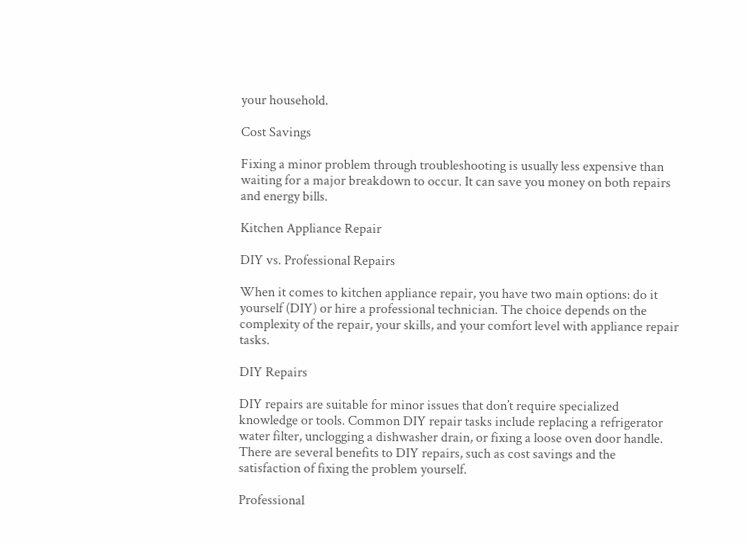your household.

Cost Savings

Fixing a minor problem through troubleshooting is usually less expensive than waiting for a major breakdown to occur. It can save you money on both repairs and energy bills.

Kitchen Appliance Repair

DIY vs. Professional Repairs

When it comes to kitchen appliance repair, you have two main options: do it yourself (DIY) or hire a professional technician. The choice depends on the complexity of the repair, your skills, and your comfort level with appliance repair tasks.

DIY Repairs

DIY repairs are suitable for minor issues that don’t require specialized knowledge or tools. Common DIY repair tasks include replacing a refrigerator water filter, unclogging a dishwasher drain, or fixing a loose oven door handle. There are several benefits to DIY repairs, such as cost savings and the satisfaction of fixing the problem yourself.

Professional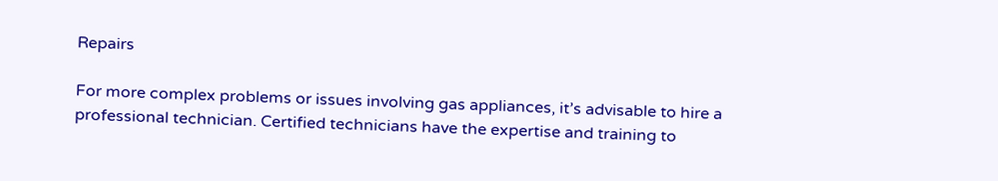Repairs

For more complex problems or issues involving gas appliances, it’s advisable to hire a professional technician. Certified technicians have the expertise and training to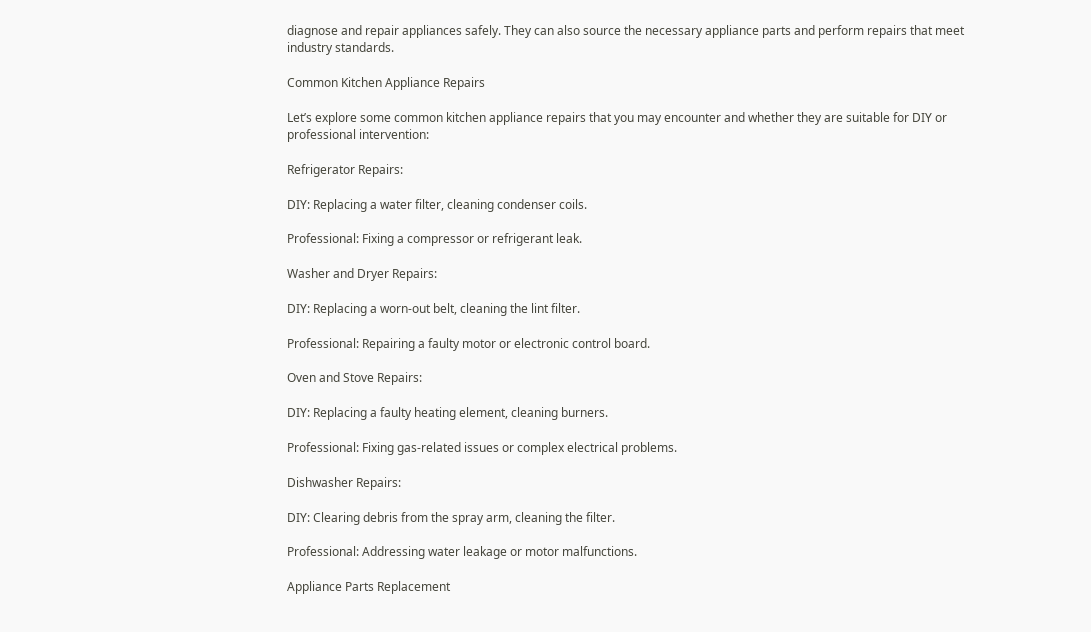diagnose and repair appliances safely. They can also source the necessary appliance parts and perform repairs that meet industry standards.

Common Kitchen Appliance Repairs

Let’s explore some common kitchen appliance repairs that you may encounter and whether they are suitable for DIY or professional intervention:

Refrigerator Repairs:

DIY: Replacing a water filter, cleaning condenser coils.

Professional: Fixing a compressor or refrigerant leak.

Washer and Dryer Repairs:

DIY: Replacing a worn-out belt, cleaning the lint filter.

Professional: Repairing a faulty motor or electronic control board.

Oven and Stove Repairs:

DIY: Replacing a faulty heating element, cleaning burners.

Professional: Fixing gas-related issues or complex electrical problems.

Dishwasher Repairs:

DIY: Clearing debris from the spray arm, cleaning the filter.

Professional: Addressing water leakage or motor malfunctions.

Appliance Parts Replacement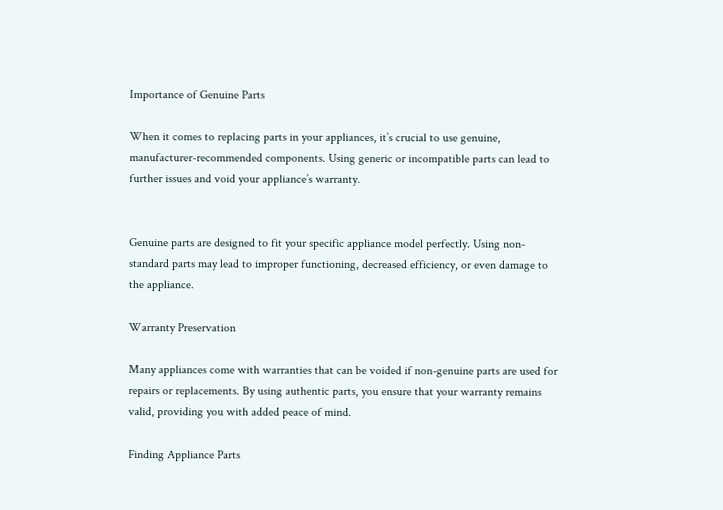Importance of Genuine Parts

When it comes to replacing parts in your appliances, it’s crucial to use genuine, manufacturer-recommended components. Using generic or incompatible parts can lead to further issues and void your appliance’s warranty.


Genuine parts are designed to fit your specific appliance model perfectly. Using non-standard parts may lead to improper functioning, decreased efficiency, or even damage to the appliance.

Warranty Preservation

Many appliances come with warranties that can be voided if non-genuine parts are used for repairs or replacements. By using authentic parts, you ensure that your warranty remains valid, providing you with added peace of mind.

Finding Appliance Parts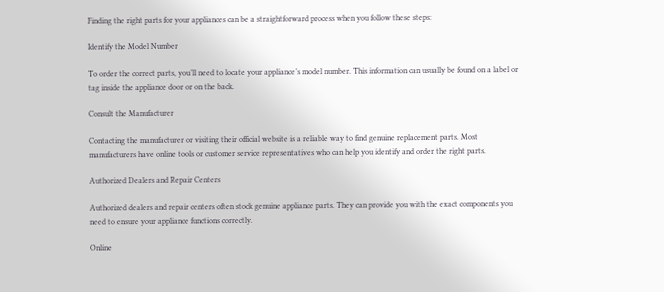Finding the right parts for your appliances can be a straightforward process when you follow these steps:

Identify the Model Number

To order the correct parts, you’ll need to locate your appliance’s model number. This information can usually be found on a label or tag inside the appliance door or on the back.

Consult the Manufacturer

Contacting the manufacturer or visiting their official website is a reliable way to find genuine replacement parts. Most manufacturers have online tools or customer service representatives who can help you identify and order the right parts.

Authorized Dealers and Repair Centers

Authorized dealers and repair centers often stock genuine appliance parts. They can provide you with the exact components you need to ensure your appliance functions correctly.

Online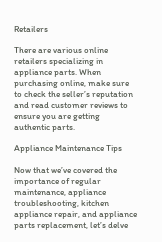Retailers

There are various online retailers specializing in appliance parts. When purchasing online, make sure to check the seller’s reputation and read customer reviews to ensure you are getting authentic parts.

Appliance Maintenance Tips

Now that we’ve covered the importance of regular maintenance, appliance troubleshooting, kitchen appliance repair, and appliance parts replacement, let’s delve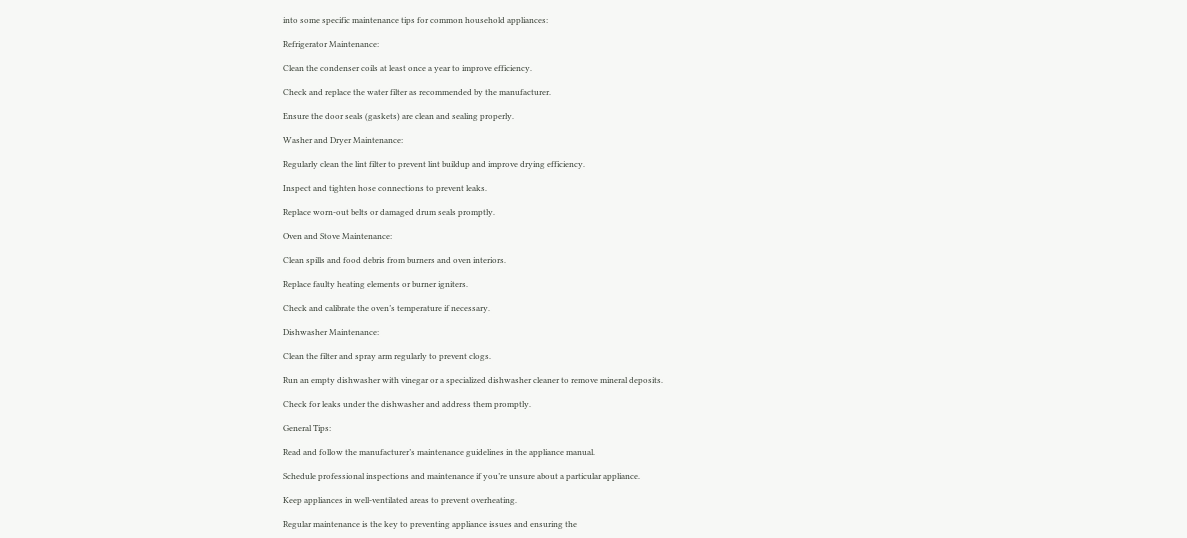into some specific maintenance tips for common household appliances:

Refrigerator Maintenance:

Clean the condenser coils at least once a year to improve efficiency.

Check and replace the water filter as recommended by the manufacturer.

Ensure the door seals (gaskets) are clean and sealing properly.

Washer and Dryer Maintenance:

Regularly clean the lint filter to prevent lint buildup and improve drying efficiency.

Inspect and tighten hose connections to prevent leaks.

Replace worn-out belts or damaged drum seals promptly.

Oven and Stove Maintenance:

Clean spills and food debris from burners and oven interiors.

Replace faulty heating elements or burner igniters.

Check and calibrate the oven’s temperature if necessary.

Dishwasher Maintenance:

Clean the filter and spray arm regularly to prevent clogs.

Run an empty dishwasher with vinegar or a specialized dishwasher cleaner to remove mineral deposits.

Check for leaks under the dishwasher and address them promptly.

General Tips:

Read and follow the manufacturer’s maintenance guidelines in the appliance manual.

Schedule professional inspections and maintenance if you’re unsure about a particular appliance.

Keep appliances in well-ventilated areas to prevent overheating.

Regular maintenance is the key to preventing appliance issues and ensuring the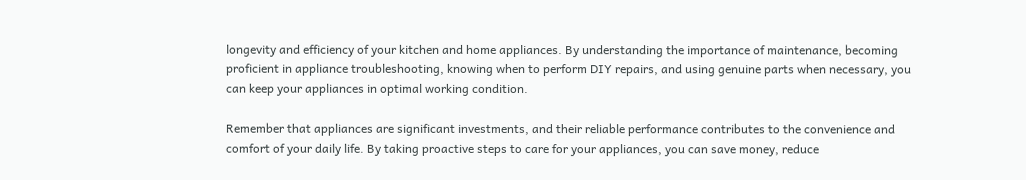longevity and efficiency of your kitchen and home appliances. By understanding the importance of maintenance, becoming proficient in appliance troubleshooting, knowing when to perform DIY repairs, and using genuine parts when necessary, you can keep your appliances in optimal working condition.

Remember that appliances are significant investments, and their reliable performance contributes to the convenience and comfort of your daily life. By taking proactive steps to care for your appliances, you can save money, reduce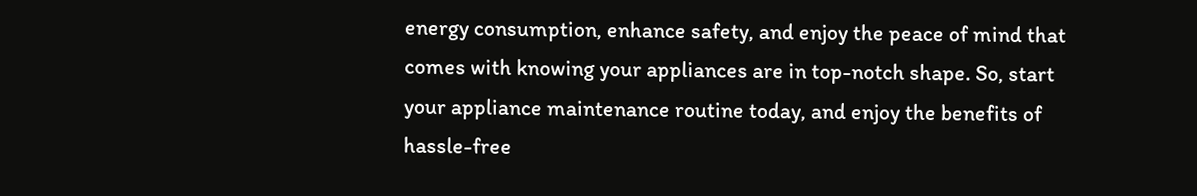energy consumption, enhance safety, and enjoy the peace of mind that comes with knowing your appliances are in top-notch shape. So, start your appliance maintenance routine today, and enjoy the benefits of hassle-free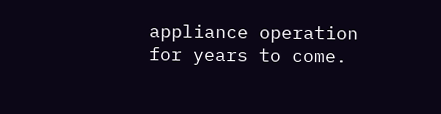appliance operation for years to come.